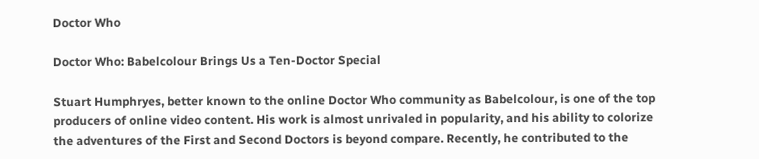Doctor Who

Doctor Who: Babelcolour Brings Us a Ten-Doctor Special

Stuart Humphryes, better known to the online Doctor Who community as Babelcolour, is one of the top producers of online video content. His work is almost unrivaled in popularity, and his ability to colorize the adventures of the First and Second Doctors is beyond compare. Recently, he contributed to the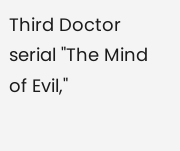Third Doctor serial "The Mind of Evil,"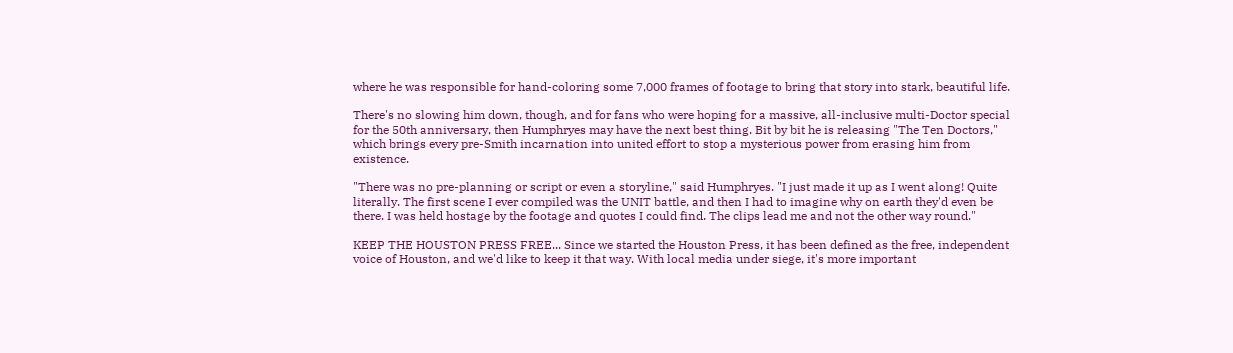where he was responsible for hand-coloring some 7,000 frames of footage to bring that story into stark, beautiful life.

There's no slowing him down, though, and for fans who were hoping for a massive, all-inclusive multi-Doctor special for the 50th anniversary, then Humphryes may have the next best thing. Bit by bit he is releasing "The Ten Doctors," which brings every pre-Smith incarnation into united effort to stop a mysterious power from erasing him from existence.

"There was no pre-planning or script or even a storyline," said Humphryes. "I just made it up as I went along! Quite literally. The first scene I ever compiled was the UNIT battle, and then I had to imagine why on earth they'd even be there. I was held hostage by the footage and quotes I could find. The clips lead me and not the other way round."

KEEP THE HOUSTON PRESS FREE... Since we started the Houston Press, it has been defined as the free, independent voice of Houston, and we'd like to keep it that way. With local media under siege, it's more important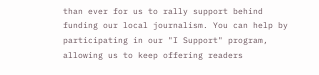than ever for us to rally support behind funding our local journalism. You can help by participating in our "I Support" program, allowing us to keep offering readers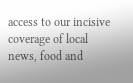access to our incisive coverage of local news, food and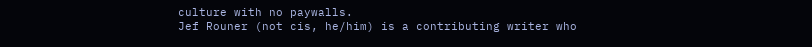culture with no paywalls.
Jef Rouner (not cis, he/him) is a contributing writer who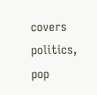covers politics, pop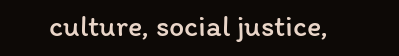culture, social justice,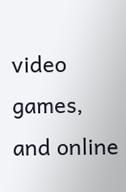video games, and online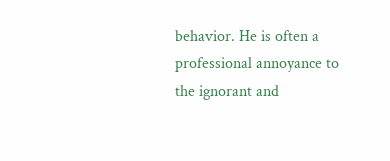behavior. He is often a professional annoyance to the ignorant and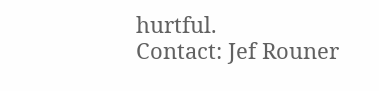hurtful.
Contact: Jef Rouner